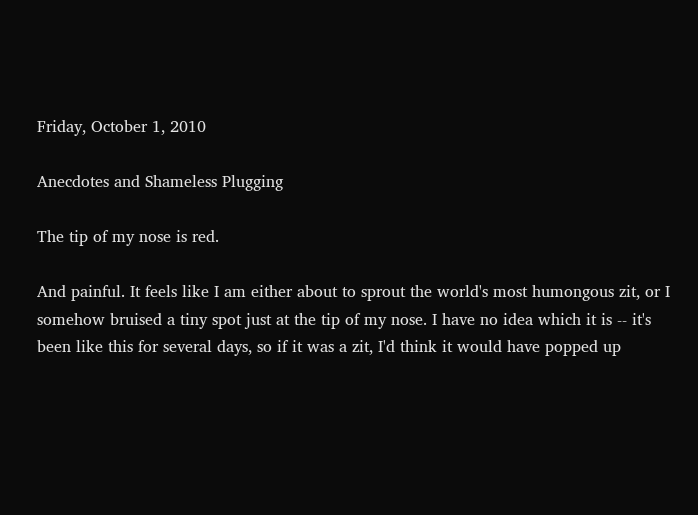Friday, October 1, 2010

Anecdotes and Shameless Plugging

The tip of my nose is red.

And painful. It feels like I am either about to sprout the world's most humongous zit, or I somehow bruised a tiny spot just at the tip of my nose. I have no idea which it is -- it's been like this for several days, so if it was a zit, I'd think it would have popped up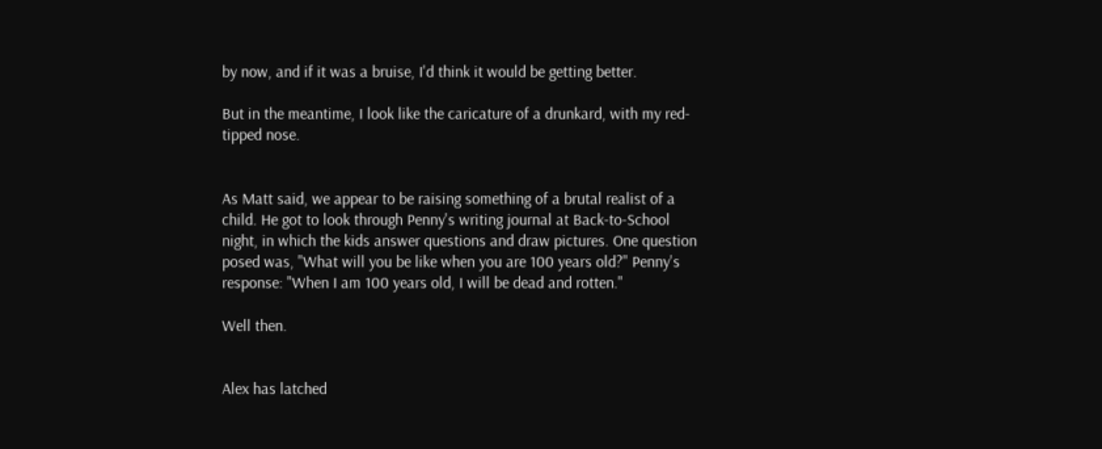by now, and if it was a bruise, I'd think it would be getting better.

But in the meantime, I look like the caricature of a drunkard, with my red-tipped nose.


As Matt said, we appear to be raising something of a brutal realist of a child. He got to look through Penny's writing journal at Back-to-School night, in which the kids answer questions and draw pictures. One question posed was, "What will you be like when you are 100 years old?" Penny's response: "When I am 100 years old, I will be dead and rotten."

Well then.


Alex has latched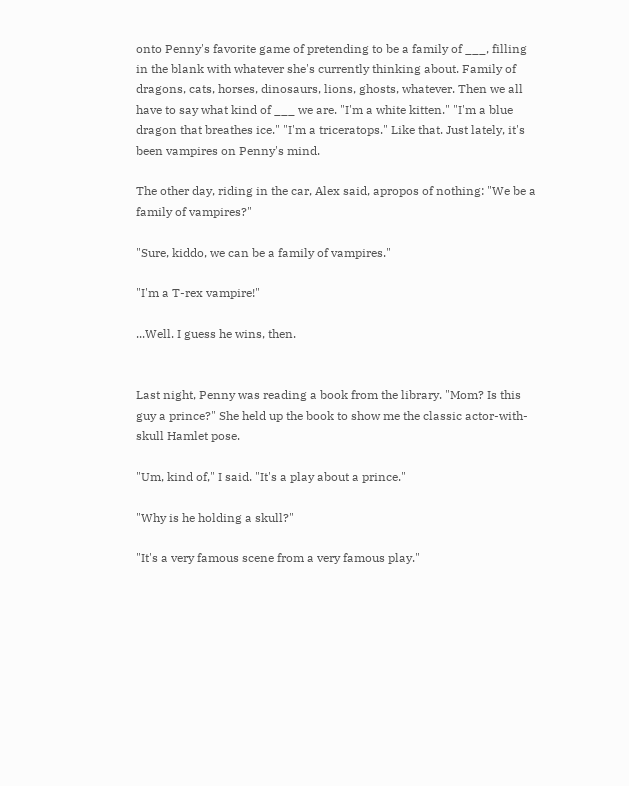onto Penny's favorite game of pretending to be a family of ___, filling in the blank with whatever she's currently thinking about. Family of dragons, cats, horses, dinosaurs, lions, ghosts, whatever. Then we all have to say what kind of ___ we are. "I'm a white kitten." "I'm a blue dragon that breathes ice." "I'm a triceratops." Like that. Just lately, it's been vampires on Penny's mind.

The other day, riding in the car, Alex said, apropos of nothing: "We be a family of vampires?"

"Sure, kiddo, we can be a family of vampires."

"I'm a T-rex vampire!"

...Well. I guess he wins, then.


Last night, Penny was reading a book from the library. "Mom? Is this guy a prince?" She held up the book to show me the classic actor-with-skull Hamlet pose.

"Um, kind of," I said. "It's a play about a prince."

"Why is he holding a skull?"

"It's a very famous scene from a very famous play."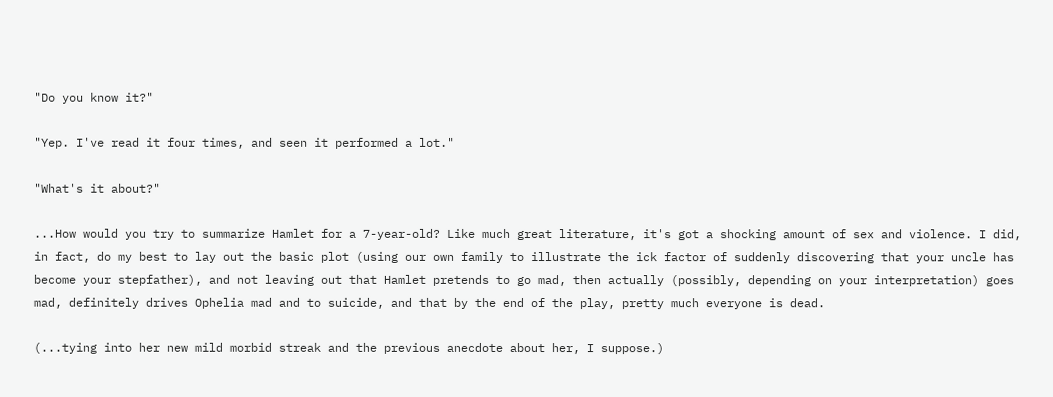"Do you know it?"

"Yep. I've read it four times, and seen it performed a lot."

"What's it about?"

...How would you try to summarize Hamlet for a 7-year-old? Like much great literature, it's got a shocking amount of sex and violence. I did, in fact, do my best to lay out the basic plot (using our own family to illustrate the ick factor of suddenly discovering that your uncle has become your stepfather), and not leaving out that Hamlet pretends to go mad, then actually (possibly, depending on your interpretation) goes mad, definitely drives Ophelia mad and to suicide, and that by the end of the play, pretty much everyone is dead.

(...tying into her new mild morbid streak and the previous anecdote about her, I suppose.)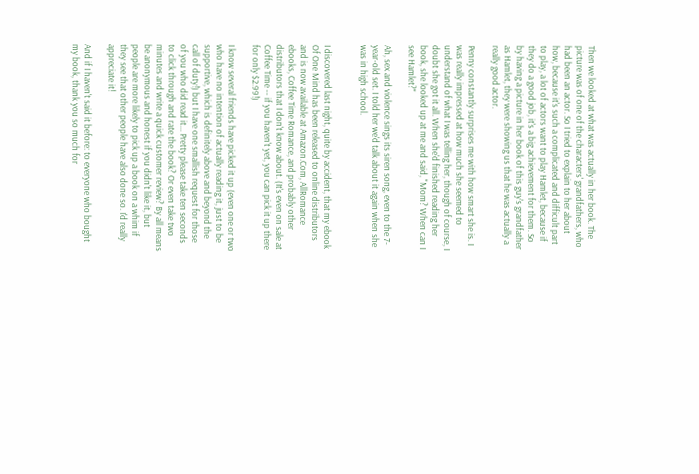Then we looked at what was actually in her book. The picture was of one of the characters' grandfathers, who had been an actor. So I tried to explain to her about how, because it's such a complicated and difficult part to play, a lot of actors want to play Hamlet, because if they do a good job, it's a big achievement for them. So by having a picture in her book of this guy's grandfather as Hamlet, they were showing us that he was actually a really good actor.

Penny constantly surprises me with how smart she is. I was really impressed at how much she seemed to understand of what I was telling her, though of course, I doubt she got it all. When she'd finished reading her book, she looked up at me and said, "Mom? When can I see Hamlet?"

Ah, sex and violence sings its siren song, even to the 7-year-old set. I told her we'd talk about it again when she was in high school.


I discovered last night, quite by accident, that my ebook Of One Mind has been released to online distributors and is now available at Amazon.Com, AllRomance ebooks, Coffee Time Romance, and probably other distributors that I don't know about. (It's even on sale at Coffee Time -- if you haven't yet, you can pick it up there for only $2.99!)

I know several friends have picked it up (even one or two who have no intention of actually reading it, just to be supportive, which is definitely above and beyond the call of duty!) but I have one smallish request for those of you who did read it... Pretty please take ten seconds to click through and rate the book? Or even take two minutes and write a quick customer review? By all means be anonymous and honest if you didn't like it, but people are more likely to pick up a book on a whim if they see that other people have also done so. I'd really appreciate it!

And if I haven't said it before: to everyone who bought my book, thank you so much for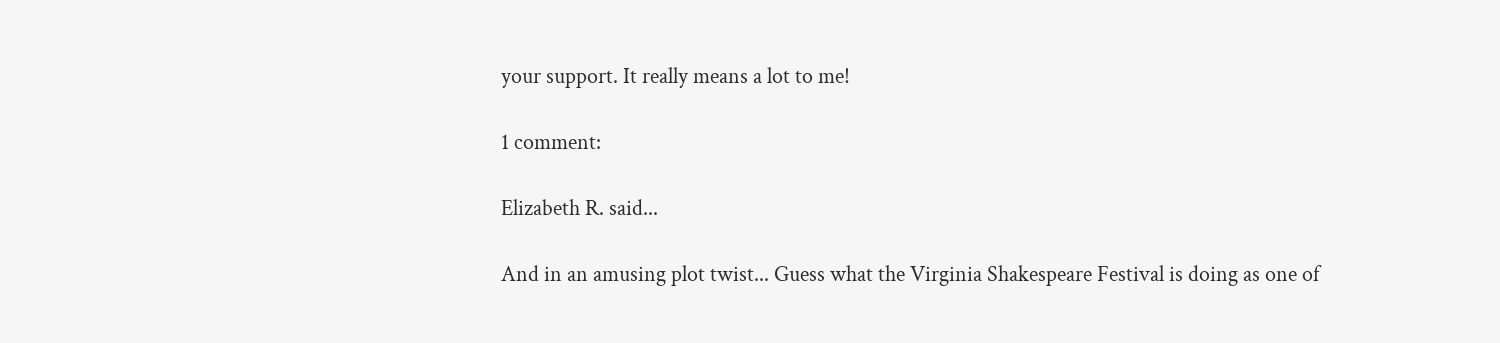your support. It really means a lot to me!

1 comment:

Elizabeth R. said...

And in an amusing plot twist... Guess what the Virginia Shakespeare Festival is doing as one of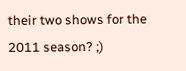their two shows for the 2011 season? ;)